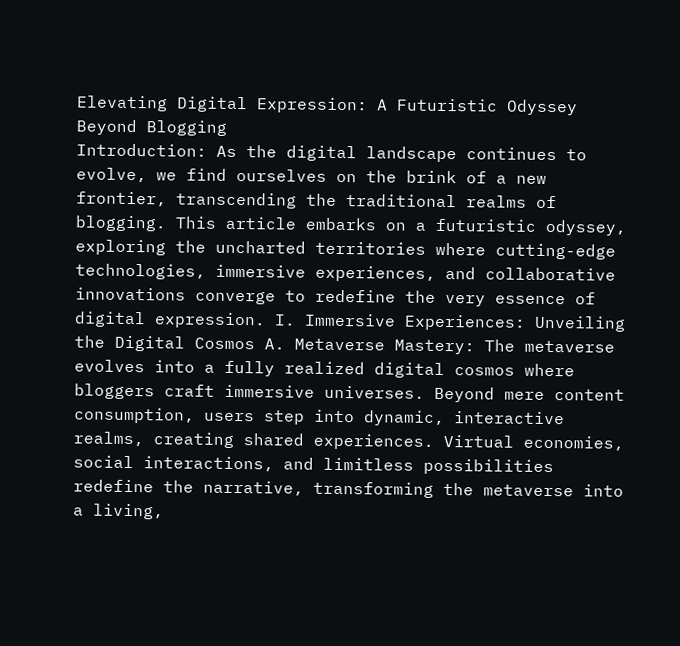Elevating Digital Expression: A Futuristic Odyssey Beyond Blogging
Introduction: As the digital landscape continues to evolve, we find ourselves on the brink of a new frontier, transcending the traditional realms of blogging. This article embarks on a futuristic odyssey, exploring the uncharted territories where cutting-edge technologies, immersive experiences, and collaborative innovations converge to redefine the very essence of digital expression. I. Immersive Experiences: Unveiling the Digital Cosmos A. Metaverse Mastery: The metaverse evolves into a fully realized digital cosmos where bloggers craft immersive universes. Beyond mere content consumption, users step into dynamic, interactive realms, creating shared experiences. Virtual economies, social interactions, and limitless possibilities redefine the narrative, transforming the metaverse into a living,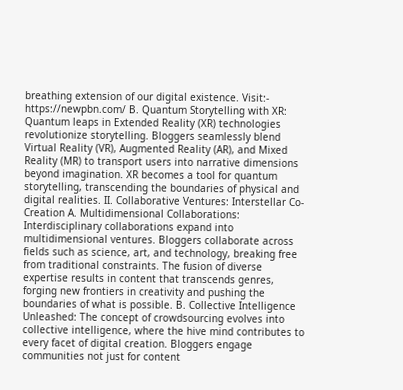breathing extension of our digital existence. Visit:- https://newpbn.com/ B. Quantum Storytelling with XR: Quantum leaps in Extended Reality (XR) technologies revolutionize storytelling. Bloggers seamlessly blend Virtual Reality (VR), Augmented Reality (AR), and Mixed Reality (MR) to transport users into narrative dimensions beyond imagination. XR becomes a tool for quantum storytelling, transcending the boundaries of physical and digital realities. II. Collaborative Ventures: Interstellar Co-Creation A. Multidimensional Collaborations: Interdisciplinary collaborations expand into multidimensional ventures. Bloggers collaborate across fields such as science, art, and technology, breaking free from traditional constraints. The fusion of diverse expertise results in content that transcends genres, forging new frontiers in creativity and pushing the boundaries of what is possible. B. Collective Intelligence Unleashed: The concept of crowdsourcing evolves into collective intelligence, where the hive mind contributes to every facet of digital creation. Bloggers engage communities not just for content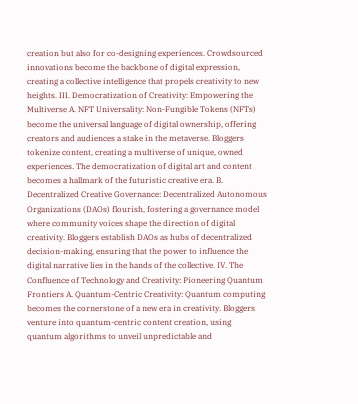creation but also for co-designing experiences. Crowdsourced innovations become the backbone of digital expression, creating a collective intelligence that propels creativity to new heights. III. Democratization of Creativity: Empowering the Multiverse A. NFT Universality: Non-Fungible Tokens (NFTs) become the universal language of digital ownership, offering creators and audiences a stake in the metaverse. Bloggers tokenize content, creating a multiverse of unique, owned experiences. The democratization of digital art and content becomes a hallmark of the futuristic creative era. B. Decentralized Creative Governance: Decentralized Autonomous Organizations (DAOs) flourish, fostering a governance model where community voices shape the direction of digital creativity. Bloggers establish DAOs as hubs of decentralized decision-making, ensuring that the power to influence the digital narrative lies in the hands of the collective. IV. The Confluence of Technology and Creativity: Pioneering Quantum Frontiers A. Quantum-Centric Creativity: Quantum computing becomes the cornerstone of a new era in creativity. Bloggers venture into quantum-centric content creation, using quantum algorithms to unveil unpredictable and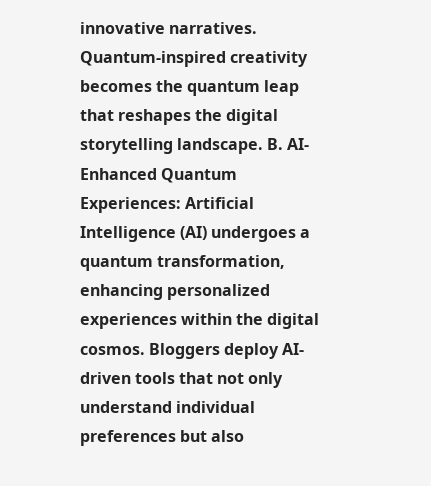innovative narratives. Quantum-inspired creativity becomes the quantum leap that reshapes the digital storytelling landscape. B. AI-Enhanced Quantum Experiences: Artificial Intelligence (AI) undergoes a quantum transformation, enhancing personalized experiences within the digital cosmos. Bloggers deploy AI-driven tools that not only understand individual preferences but also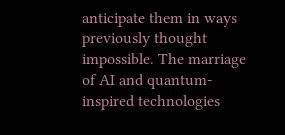anticipate them in ways previously thought impossible. The marriage of AI and quantum-inspired technologies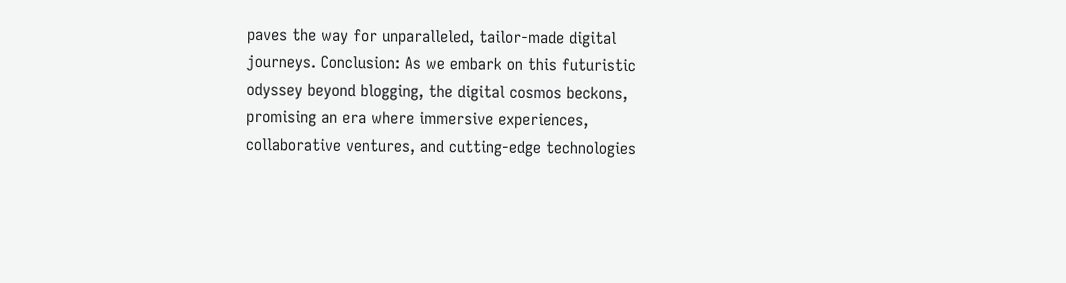paves the way for unparalleled, tailor-made digital journeys. Conclusion: As we embark on this futuristic odyssey beyond blogging, the digital cosmos beckons, promising an era where immersive experiences, collaborative ventures, and cutting-edge technologies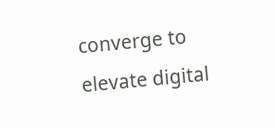converge to elevate digital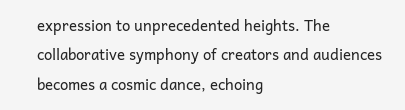expression to unprecedented heights. The collaborative symphony of creators and audiences becomes a cosmic dance, echoing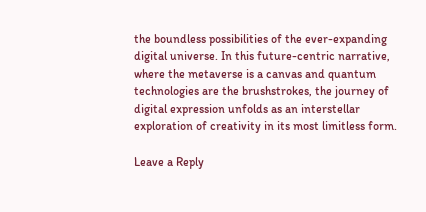the boundless possibilities of the ever-expanding digital universe. In this future-centric narrative, where the metaverse is a canvas and quantum technologies are the brushstrokes, the journey of digital expression unfolds as an interstellar exploration of creativity in its most limitless form.

Leave a Reply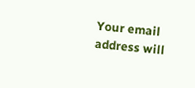Your email address will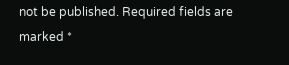not be published. Required fields are marked *